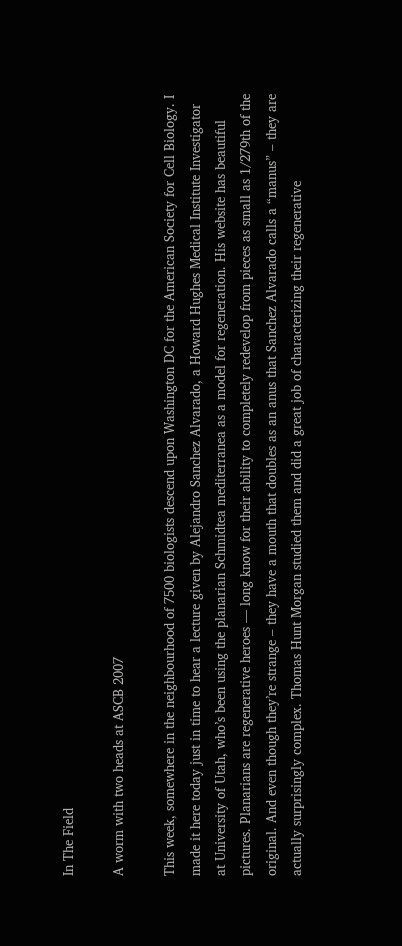In The Field

A worm with two heads at ASCB 2007

This week, somewhere in the neighbourhood of 7500 biologists descend upon Washington DC for the American Society for Cell Biology. I made it here today just in time to hear a lecture given by Alejandro Sanchez Alvarado, a Howard Hughes Medical Institute Investigator at University of Utah, who’s been using the planarian Schmidtea mediterranea as a model for regeneration. His website has beautiful pictures. Planarians are regenerative heroes — long know for their ability to completely redevelop from pieces as small as 1/279th of the original. And even though they’re strange – they have a mouth that doubles as an anus that Sanchez Alvarado calls a “manus” – they are actually surprisingly complex. Thomas Hunt Morgan studied them and did a great job of characterizing their regenerative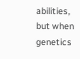abilities, but when genetics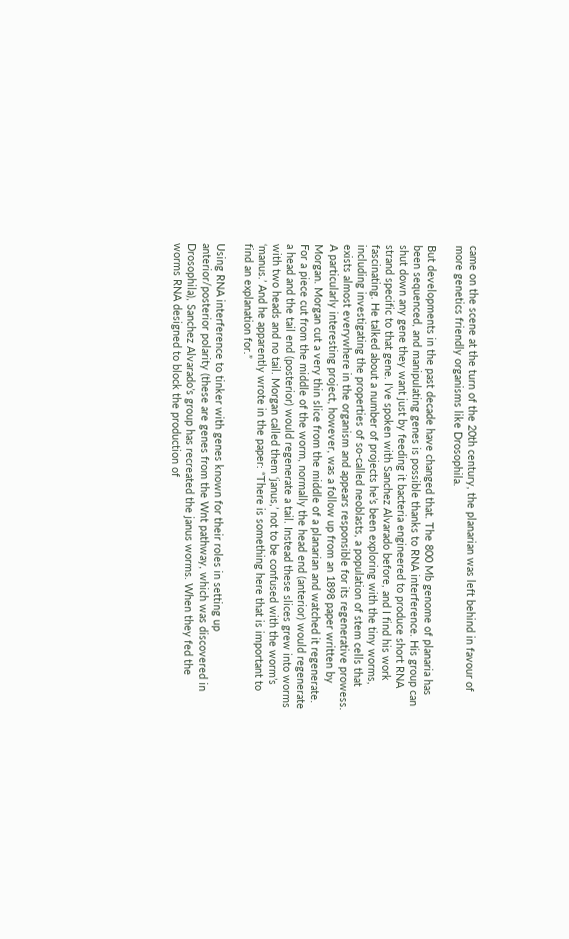came on the scene at the turn of the 20th century, the planarian was left behind in favour of more genetics friendly organisms like Drosophila.

But developments in the past decade have changed that. The 800 Mb genome of planaria has been sequenced, and manipulating genes is possible thanks to RNA interference. His group can shut down any gene they want just by feeding it bacteria engineered to produce short RNA strand specific to that gene. I’ve spoken with Sanchez Alvarado before, and I find his work fascinating. He talked about a number of projects he’s been exploring with the tiny worms, including investigating the properties of so-called neoblasts, a population of stem cells that exists almost everywhere in the organism and appears responsible for its regenerative prowess. A particularly interesting project, however, was a follow up from an 1898 paper written by Morgan. Morgan cut a very thin slice from the middle of a planarian and watched it regenerate. For a piece cut from the middle of the worm, normally the head end (anterior) would regenerate a head and the tail end (posterior) would regenerate a tail. Instead these slices grew into worms with two heads and no tail. Morgan called them ‘janus,’ not to be confused with the worm’s ‘manus.’ And he apparently wrote in the paper: “There is something here that is important to find an explanation for.”

Using RNA interference to tinker with genes known for their roles in setting up anterior/posterior polarity (these are genes from the Wnt pathway, which was discovered in Drosophila), Sanchez Alvarado’s group has recreated the janus worms. When they fed the worms RNA designed to block the production of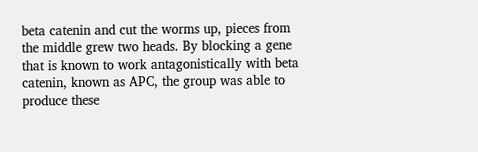beta catenin and cut the worms up, pieces from the middle grew two heads. By blocking a gene that is known to work antagonistically with beta catenin, known as APC, the group was able to produce these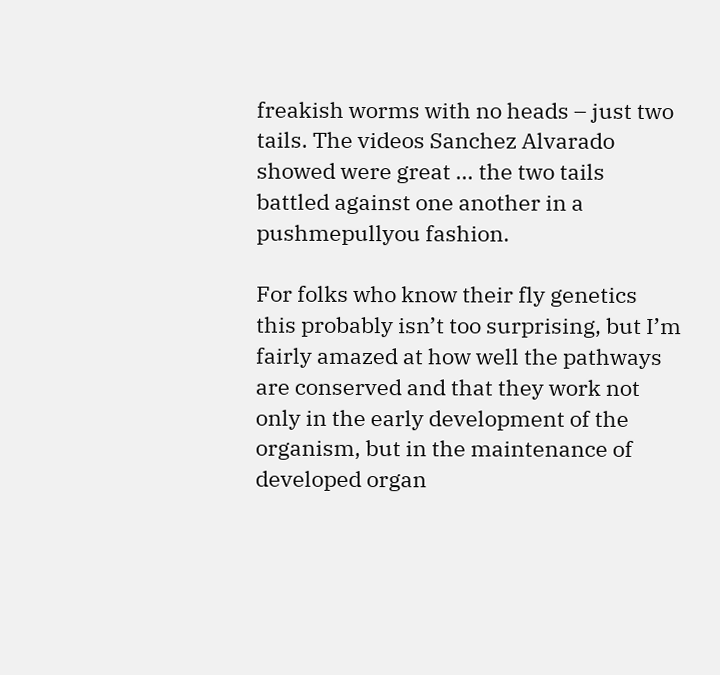freakish worms with no heads – just two tails. The videos Sanchez Alvarado showed were great … the two tails battled against one another in a pushmepullyou fashion.

For folks who know their fly genetics this probably isn’t too surprising, but I’m fairly amazed at how well the pathways are conserved and that they work not only in the early development of the organism, but in the maintenance of developed organ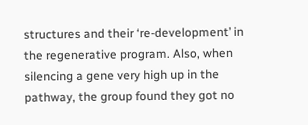structures and their ‘re-development’ in the regenerative program. Also, when silencing a gene very high up in the pathway, the group found they got no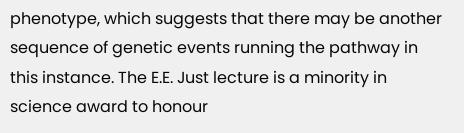phenotype, which suggests that there may be another sequence of genetic events running the pathway in this instance. The E.E. Just lecture is a minority in science award to honour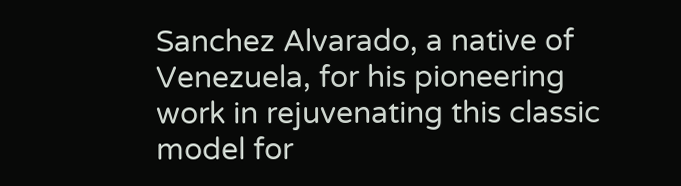Sanchez Alvarado, a native of Venezuela, for his pioneering work in rejuvenating this classic model for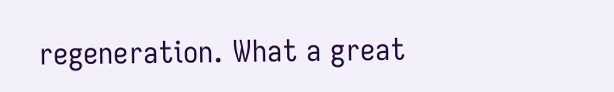regeneration. What a great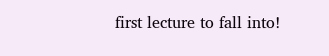first lecture to fall into!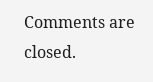Comments are closed.